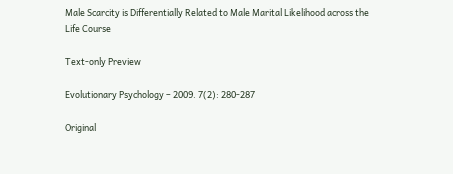Male Scarcity is Differentially Related to Male Marital Likelihood across the Life Course

Text-only Preview

Evolutionary Psychology – 2009. 7(2): 280-287

Original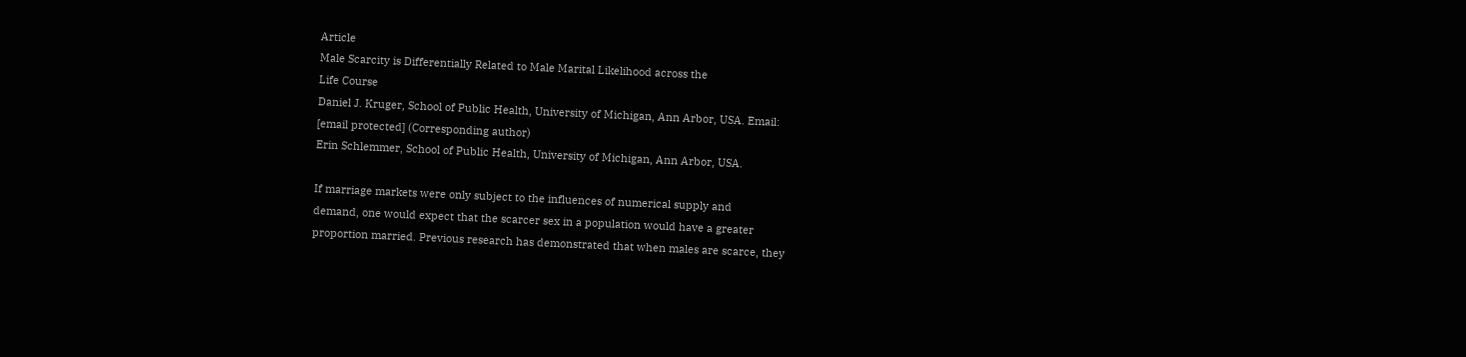Article
Male Scarcity is Differentially Related to Male Marital Likelihood across the
Life Course
Daniel J. Kruger, School of Public Health, University of Michigan, Ann Arbor, USA. Email:
[email protected] (Corresponding author)
Erin Schlemmer, School of Public Health, University of Michigan, Ann Arbor, USA.

If marriage markets were only subject to the influences of numerical supply and
demand, one would expect that the scarcer sex in a population would have a greater
proportion married. Previous research has demonstrated that when males are scarce, they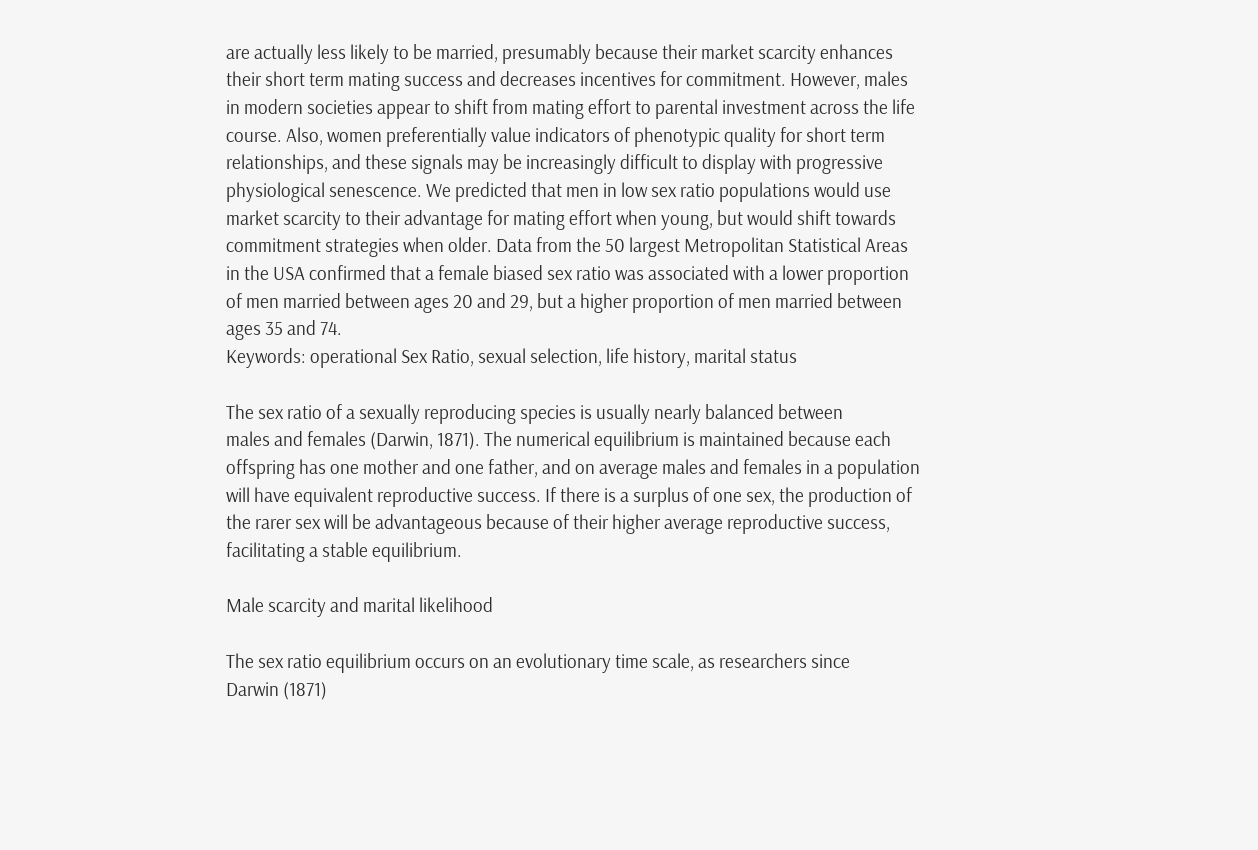are actually less likely to be married, presumably because their market scarcity enhances
their short term mating success and decreases incentives for commitment. However, males
in modern societies appear to shift from mating effort to parental investment across the life
course. Also, women preferentially value indicators of phenotypic quality for short term
relationships, and these signals may be increasingly difficult to display with progressive
physiological senescence. We predicted that men in low sex ratio populations would use
market scarcity to their advantage for mating effort when young, but would shift towards
commitment strategies when older. Data from the 50 largest Metropolitan Statistical Areas
in the USA confirmed that a female biased sex ratio was associated with a lower proportion
of men married between ages 20 and 29, but a higher proportion of men married between
ages 35 and 74.
Keywords: operational Sex Ratio, sexual selection, life history, marital status

The sex ratio of a sexually reproducing species is usually nearly balanced between
males and females (Darwin, 1871). The numerical equilibrium is maintained because each
offspring has one mother and one father, and on average males and females in a population
will have equivalent reproductive success. If there is a surplus of one sex, the production of
the rarer sex will be advantageous because of their higher average reproductive success,
facilitating a stable equilibrium.

Male scarcity and marital likelihood

The sex ratio equilibrium occurs on an evolutionary time scale, as researchers since
Darwin (1871)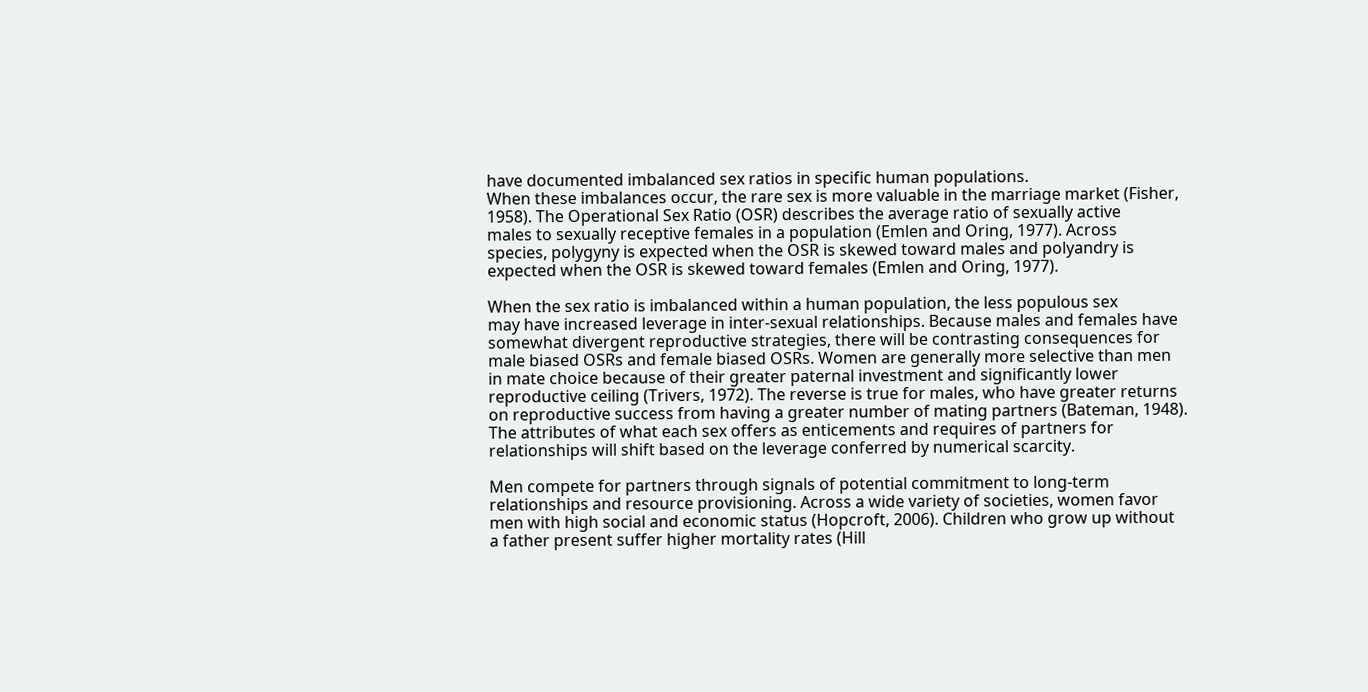have documented imbalanced sex ratios in specific human populations.
When these imbalances occur, the rare sex is more valuable in the marriage market (Fisher,
1958). The Operational Sex Ratio (OSR) describes the average ratio of sexually active
males to sexually receptive females in a population (Emlen and Oring, 1977). Across
species, polygyny is expected when the OSR is skewed toward males and polyandry is
expected when the OSR is skewed toward females (Emlen and Oring, 1977).

When the sex ratio is imbalanced within a human population, the less populous sex
may have increased leverage in inter-sexual relationships. Because males and females have
somewhat divergent reproductive strategies, there will be contrasting consequences for
male biased OSRs and female biased OSRs. Women are generally more selective than men
in mate choice because of their greater paternal investment and significantly lower
reproductive ceiling (Trivers, 1972). The reverse is true for males, who have greater returns
on reproductive success from having a greater number of mating partners (Bateman, 1948).
The attributes of what each sex offers as enticements and requires of partners for
relationships will shift based on the leverage conferred by numerical scarcity.

Men compete for partners through signals of potential commitment to long-term
relationships and resource provisioning. Across a wide variety of societies, women favor
men with high social and economic status (Hopcroft, 2006). Children who grow up without
a father present suffer higher mortality rates (Hill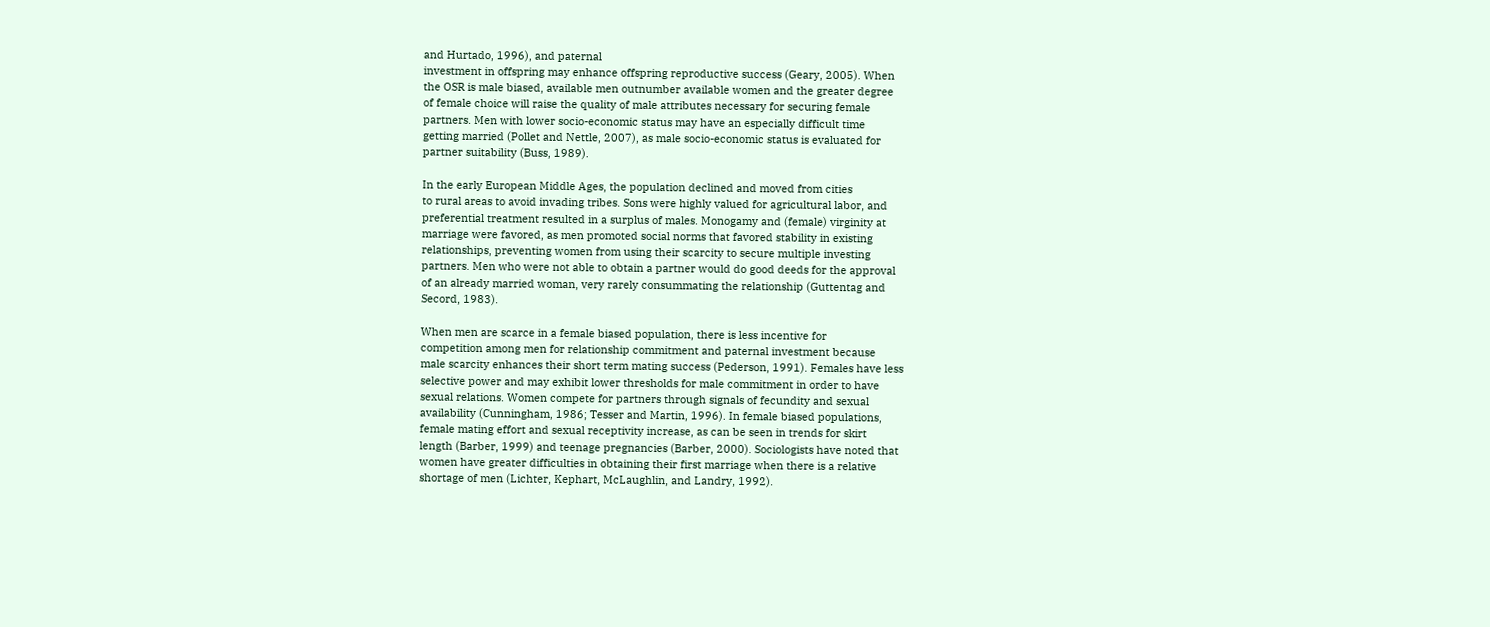and Hurtado, 1996), and paternal
investment in offspring may enhance offspring reproductive success (Geary, 2005). When
the OSR is male biased, available men outnumber available women and the greater degree
of female choice will raise the quality of male attributes necessary for securing female
partners. Men with lower socio-economic status may have an especially difficult time
getting married (Pollet and Nettle, 2007), as male socio-economic status is evaluated for
partner suitability (Buss, 1989).

In the early European Middle Ages, the population declined and moved from cities
to rural areas to avoid invading tribes. Sons were highly valued for agricultural labor, and
preferential treatment resulted in a surplus of males. Monogamy and (female) virginity at
marriage were favored, as men promoted social norms that favored stability in existing
relationships, preventing women from using their scarcity to secure multiple investing
partners. Men who were not able to obtain a partner would do good deeds for the approval
of an already married woman, very rarely consummating the relationship (Guttentag and
Secord, 1983).

When men are scarce in a female biased population, there is less incentive for
competition among men for relationship commitment and paternal investment because
male scarcity enhances their short term mating success (Pederson, 1991). Females have less
selective power and may exhibit lower thresholds for male commitment in order to have
sexual relations. Women compete for partners through signals of fecundity and sexual
availability (Cunningham, 1986; Tesser and Martin, 1996). In female biased populations,
female mating effort and sexual receptivity increase, as can be seen in trends for skirt
length (Barber, 1999) and teenage pregnancies (Barber, 2000). Sociologists have noted that
women have greater difficulties in obtaining their first marriage when there is a relative
shortage of men (Lichter, Kephart, McLaughlin, and Landry, 1992).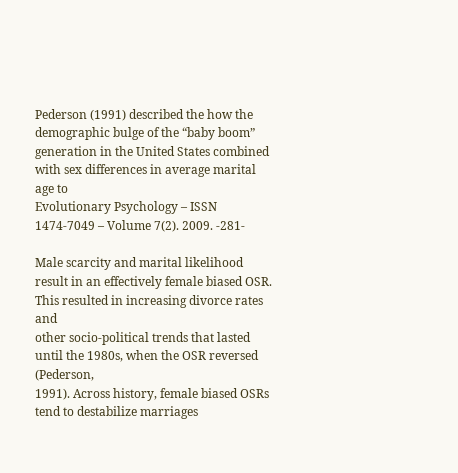Pederson (1991) described the how the demographic bulge of the “baby boom”
generation in the United States combined with sex differences in average marital age to
Evolutionary Psychology – ISSN 1474-7049 – Volume 7(2). 2009. -281-

Male scarcity and marital likelihood
result in an effectively female biased OSR. This resulted in increasing divorce rates and
other socio-political trends that lasted until the 1980s, when the OSR reversed (Pederson,
1991). Across history, female biased OSRs tend to destabilize marriages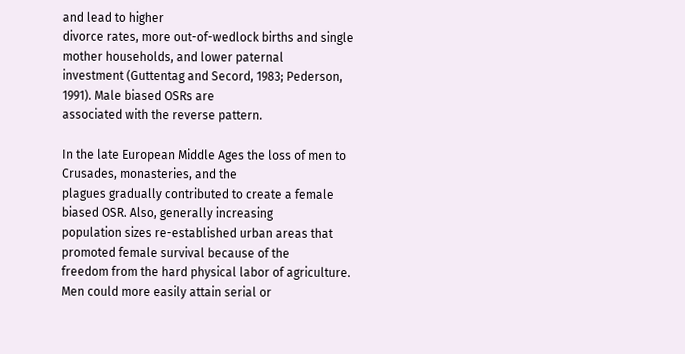and lead to higher
divorce rates, more out-of-wedlock births and single mother households, and lower paternal
investment (Guttentag and Secord, 1983; Pederson, 1991). Male biased OSRs are
associated with the reverse pattern.

In the late European Middle Ages the loss of men to Crusades, monasteries, and the
plagues gradually contributed to create a female biased OSR. Also, generally increasing
population sizes re-established urban areas that promoted female survival because of the
freedom from the hard physical labor of agriculture. Men could more easily attain serial or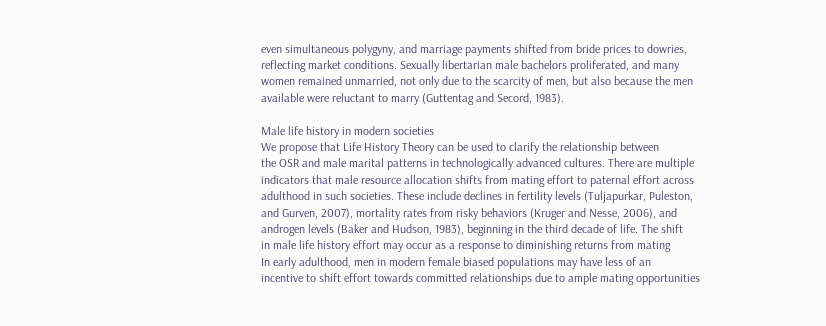even simultaneous polygyny, and marriage payments shifted from bride prices to dowries,
reflecting market conditions. Sexually libertarian male bachelors proliferated, and many
women remained unmarried, not only due to the scarcity of men, but also because the men
available were reluctant to marry (Guttentag and Secord, 1983).

Male life history in modern societies
We propose that Life History Theory can be used to clarify the relationship between
the OSR and male marital patterns in technologically advanced cultures. There are multiple
indicators that male resource allocation shifts from mating effort to paternal effort across
adulthood in such societies. These include declines in fertility levels (Tuljapurkar, Puleston,
and Gurven, 2007), mortality rates from risky behaviors (Kruger and Nesse, 2006), and
androgen levels (Baker and Hudson, 1983), beginning in the third decade of life. The shift
in male life history effort may occur as a response to diminishing returns from mating
In early adulthood, men in modern female biased populations may have less of an
incentive to shift effort towards committed relationships due to ample mating opportunities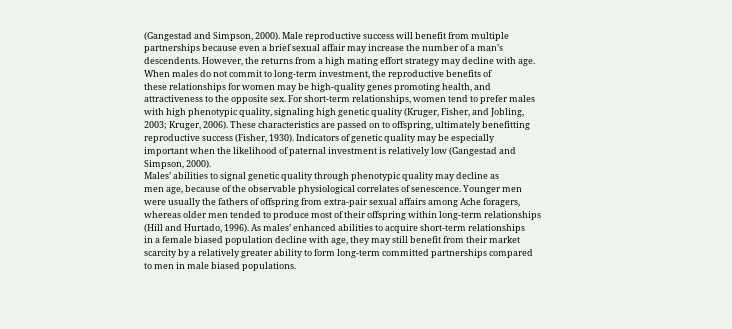(Gangestad and Simpson, 2000). Male reproductive success will benefit from multiple
partnerships because even a brief sexual affair may increase the number of a man’s
descendents. However, the returns from a high mating effort strategy may decline with age.
When males do not commit to long-term investment, the reproductive benefits of
these relationships for women may be high-quality genes promoting health, and
attractiveness to the opposite sex. For short-term relationships, women tend to prefer males
with high phenotypic quality, signaling high genetic quality (Kruger, Fisher, and Jobling,
2003; Kruger, 2006). These characteristics are passed on to offspring, ultimately benefitting
reproductive success (Fisher, 1930). Indicators of genetic quality may be especially
important when the likelihood of paternal investment is relatively low (Gangestad and
Simpson, 2000).
Males’ abilities to signal genetic quality through phenotypic quality may decline as
men age, because of the observable physiological correlates of senescence. Younger men
were usually the fathers of offspring from extra-pair sexual affairs among Ache foragers,
whereas older men tended to produce most of their offspring within long-term relationships
(Hill and Hurtado, 1996). As males’ enhanced abilities to acquire short-term relationships
in a female biased population decline with age, they may still benefit from their market
scarcity by a relatively greater ability to form long-term committed partnerships compared
to men in male biased populations.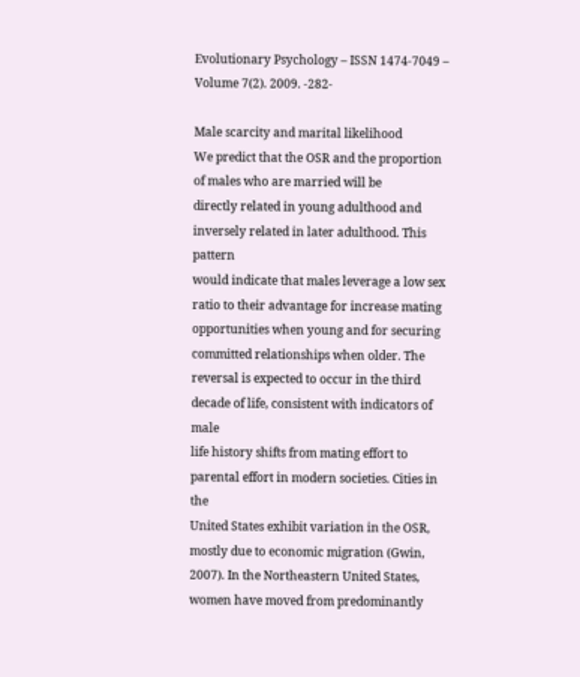Evolutionary Psychology – ISSN 1474-7049 – Volume 7(2). 2009. -282-

Male scarcity and marital likelihood
We predict that the OSR and the proportion of males who are married will be
directly related in young adulthood and inversely related in later adulthood. This pattern
would indicate that males leverage a low sex ratio to their advantage for increase mating
opportunities when young and for securing committed relationships when older. The
reversal is expected to occur in the third decade of life, consistent with indicators of male
life history shifts from mating effort to parental effort in modern societies. Cities in the
United States exhibit variation in the OSR, mostly due to economic migration (Gwin,
2007). In the Northeastern United States, women have moved from predominantly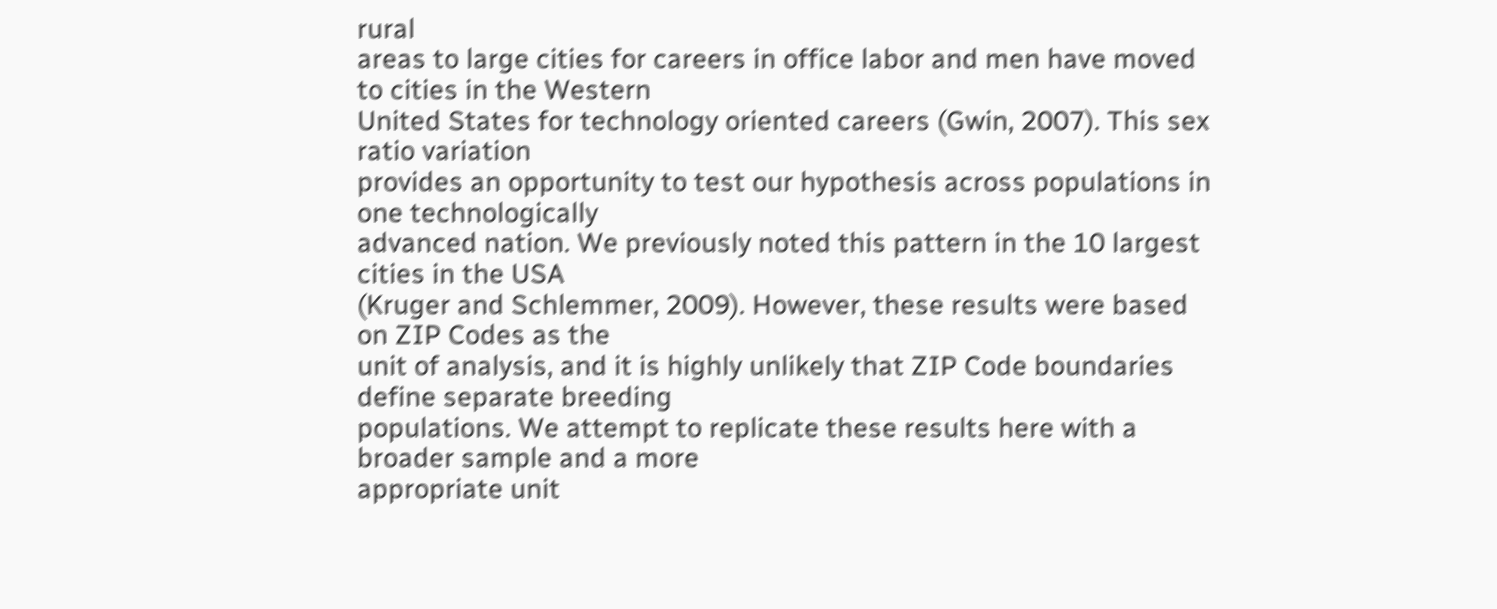rural
areas to large cities for careers in office labor and men have moved to cities in the Western
United States for technology oriented careers (Gwin, 2007). This sex ratio variation
provides an opportunity to test our hypothesis across populations in one technologically
advanced nation. We previously noted this pattern in the 10 largest cities in the USA
(Kruger and Schlemmer, 2009). However, these results were based on ZIP Codes as the
unit of analysis, and it is highly unlikely that ZIP Code boundaries define separate breeding
populations. We attempt to replicate these results here with a broader sample and a more
appropriate unit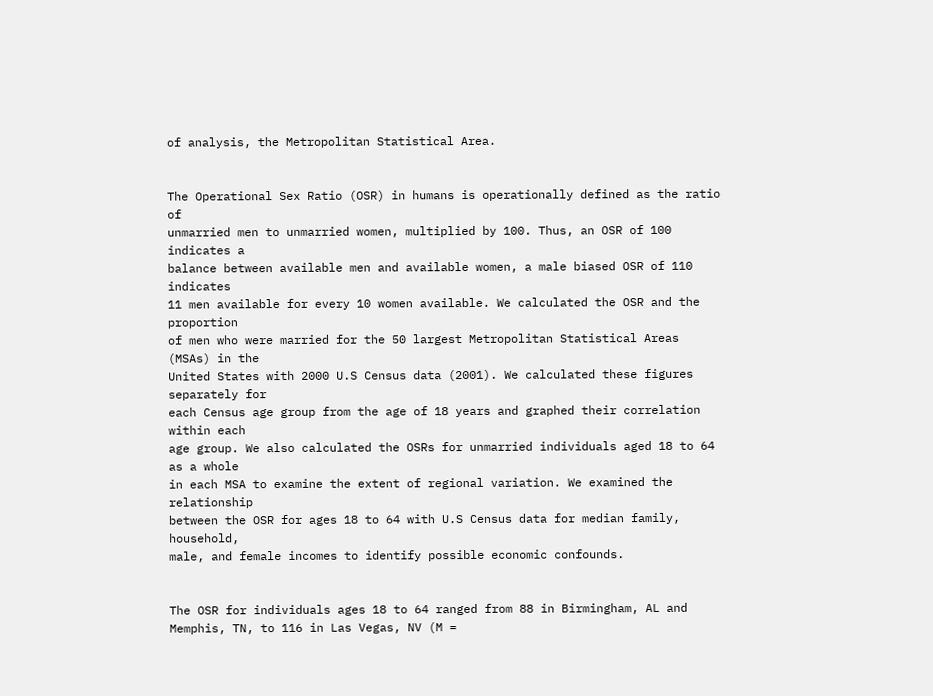of analysis, the Metropolitan Statistical Area.


The Operational Sex Ratio (OSR) in humans is operationally defined as the ratio of
unmarried men to unmarried women, multiplied by 100. Thus, an OSR of 100 indicates a
balance between available men and available women, a male biased OSR of 110 indicates
11 men available for every 10 women available. We calculated the OSR and the proportion
of men who were married for the 50 largest Metropolitan Statistical Areas (MSAs) in the
United States with 2000 U.S Census data (2001). We calculated these figures separately for
each Census age group from the age of 18 years and graphed their correlation within each
age group. We also calculated the OSRs for unmarried individuals aged 18 to 64 as a whole
in each MSA to examine the extent of regional variation. We examined the relationship
between the OSR for ages 18 to 64 with U.S Census data for median family, household,
male, and female incomes to identify possible economic confounds.


The OSR for individuals ages 18 to 64 ranged from 88 in Birmingham, AL and
Memphis, TN, to 116 in Las Vegas, NV (M =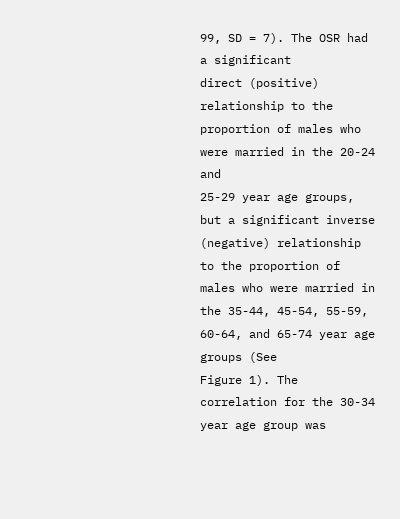99, SD = 7). The OSR had a significant
direct (positive) relationship to the proportion of males who were married in the 20-24 and
25-29 year age groups, but a significant inverse (negative) relationship to the proportion of
males who were married in the 35-44, 45-54, 55-59, 60-64, and 65-74 year age groups (See
Figure 1). The correlation for the 30-34 year age group was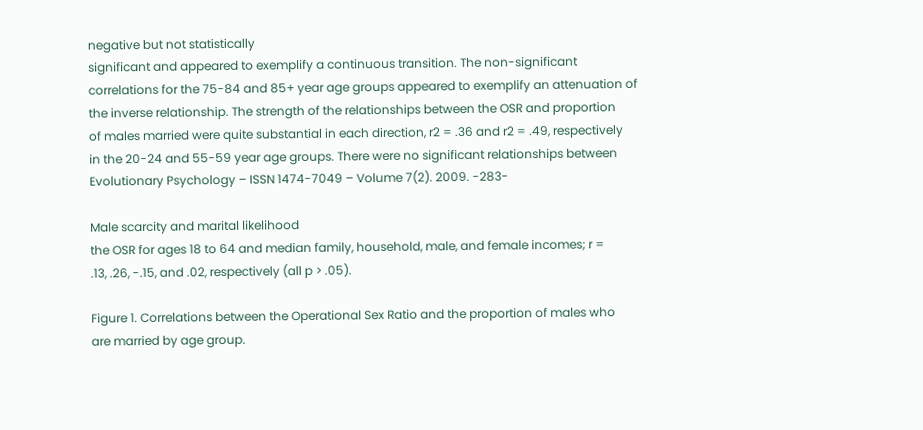negative but not statistically
significant and appeared to exemplify a continuous transition. The non-significant
correlations for the 75-84 and 85+ year age groups appeared to exemplify an attenuation of
the inverse relationship. The strength of the relationships between the OSR and proportion
of males married were quite substantial in each direction, r2 = .36 and r2 = .49, respectively
in the 20-24 and 55-59 year age groups. There were no significant relationships between
Evolutionary Psychology – ISSN 1474-7049 – Volume 7(2). 2009. -283-

Male scarcity and marital likelihood
the OSR for ages 18 to 64 and median family, household, male, and female incomes; r =
.13, .26, -.15, and .02, respectively (all p > .05).

Figure 1. Correlations between the Operational Sex Ratio and the proportion of males who
are married by age group.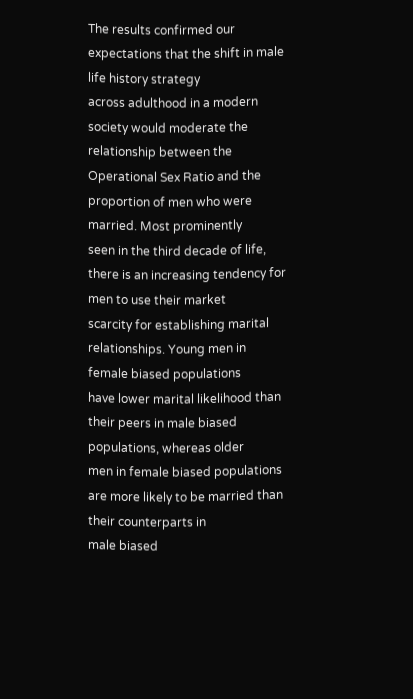The results confirmed our expectations that the shift in male life history strategy
across adulthood in a modern society would moderate the relationship between the
Operational Sex Ratio and the proportion of men who were married. Most prominently
seen in the third decade of life, there is an increasing tendency for men to use their market
scarcity for establishing marital relationships. Young men in female biased populations
have lower marital likelihood than their peers in male biased populations, whereas older
men in female biased populations are more likely to be married than their counterparts in
male biased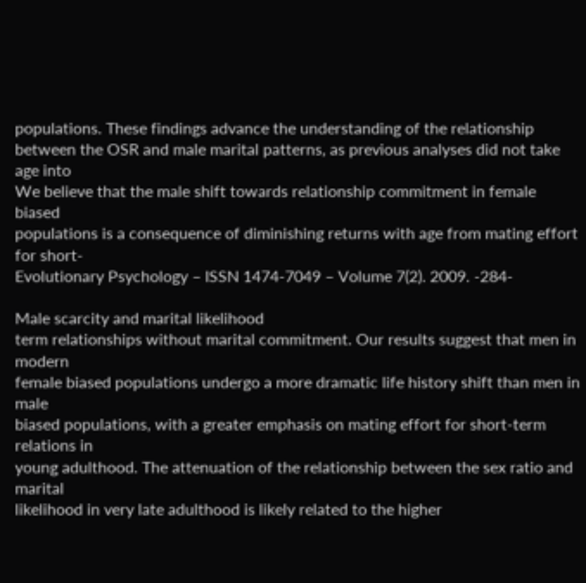populations. These findings advance the understanding of the relationship
between the OSR and male marital patterns, as previous analyses did not take age into
We believe that the male shift towards relationship commitment in female biased
populations is a consequence of diminishing returns with age from mating effort for short-
Evolutionary Psychology – ISSN 1474-7049 – Volume 7(2). 2009. -284-

Male scarcity and marital likelihood
term relationships without marital commitment. Our results suggest that men in modern
female biased populations undergo a more dramatic life history shift than men in male
biased populations, with a greater emphasis on mating effort for short-term relations in
young adulthood. The attenuation of the relationship between the sex ratio and marital
likelihood in very late adulthood is likely related to the higher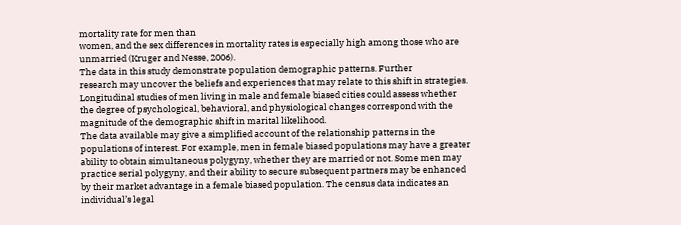mortality rate for men than
women, and the sex differences in mortality rates is especially high among those who are
unmarried (Kruger and Nesse, 2006).
The data in this study demonstrate population demographic patterns. Further
research may uncover the beliefs and experiences that may relate to this shift in strategies.
Longitudinal studies of men living in male and female biased cities could assess whether
the degree of psychological, behavioral, and physiological changes correspond with the
magnitude of the demographic shift in marital likelihood.
The data available may give a simplified account of the relationship patterns in the
populations of interest. For example, men in female biased populations may have a greater
ability to obtain simultaneous polygyny, whether they are married or not. Some men may
practice serial polygyny, and their ability to secure subsequent partners may be enhanced
by their market advantage in a female biased population. The census data indicates an
individual’s legal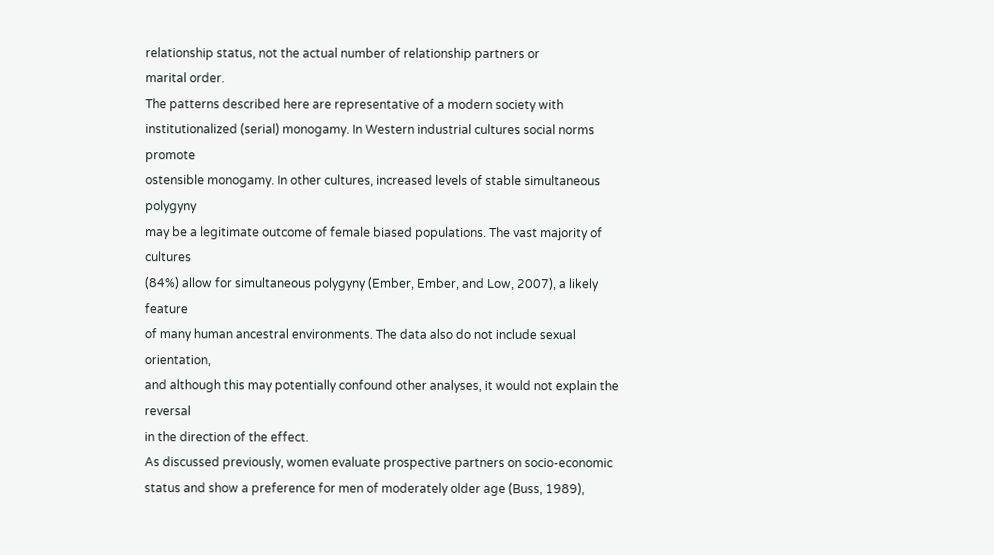relationship status, not the actual number of relationship partners or
marital order.
The patterns described here are representative of a modern society with
institutionalized (serial) monogamy. In Western industrial cultures social norms promote
ostensible monogamy. In other cultures, increased levels of stable simultaneous polygyny
may be a legitimate outcome of female biased populations. The vast majority of cultures
(84%) allow for simultaneous polygyny (Ember, Ember, and Low, 2007), a likely feature
of many human ancestral environments. The data also do not include sexual orientation,
and although this may potentially confound other analyses, it would not explain the reversal
in the direction of the effect.
As discussed previously, women evaluate prospective partners on socio-economic
status and show a preference for men of moderately older age (Buss, 1989),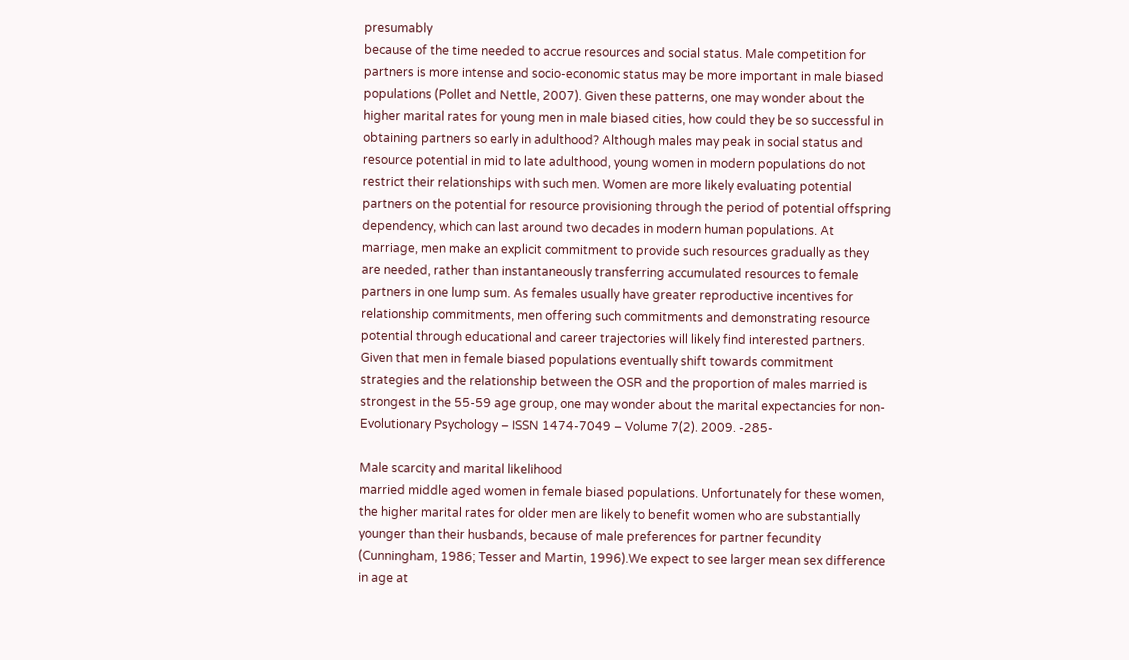presumably
because of the time needed to accrue resources and social status. Male competition for
partners is more intense and socio-economic status may be more important in male biased
populations (Pollet and Nettle, 2007). Given these patterns, one may wonder about the
higher marital rates for young men in male biased cities, how could they be so successful in
obtaining partners so early in adulthood? Although males may peak in social status and
resource potential in mid to late adulthood, young women in modern populations do not
restrict their relationships with such men. Women are more likely evaluating potential
partners on the potential for resource provisioning through the period of potential offspring
dependency, which can last around two decades in modern human populations. At
marriage, men make an explicit commitment to provide such resources gradually as they
are needed, rather than instantaneously transferring accumulated resources to female
partners in one lump sum. As females usually have greater reproductive incentives for
relationship commitments, men offering such commitments and demonstrating resource
potential through educational and career trajectories will likely find interested partners.
Given that men in female biased populations eventually shift towards commitment
strategies and the relationship between the OSR and the proportion of males married is
strongest in the 55-59 age group, one may wonder about the marital expectancies for non-
Evolutionary Psychology – ISSN 1474-7049 – Volume 7(2). 2009. -285-

Male scarcity and marital likelihood
married middle aged women in female biased populations. Unfortunately for these women,
the higher marital rates for older men are likely to benefit women who are substantially
younger than their husbands, because of male preferences for partner fecundity
(Cunningham, 1986; Tesser and Martin, 1996).We expect to see larger mean sex difference
in age at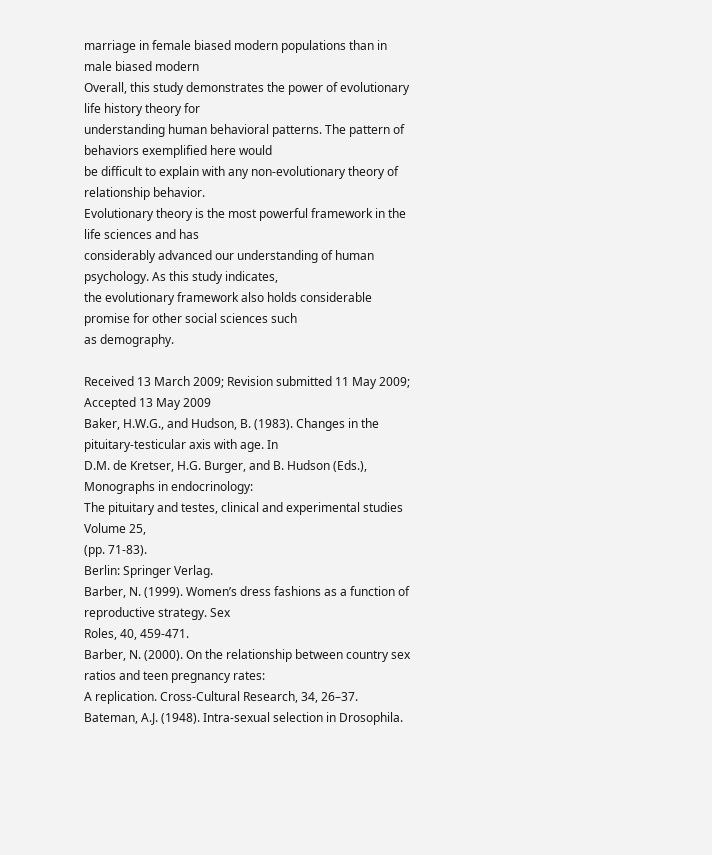marriage in female biased modern populations than in male biased modern
Overall, this study demonstrates the power of evolutionary life history theory for
understanding human behavioral patterns. The pattern of behaviors exemplified here would
be difficult to explain with any non-evolutionary theory of relationship behavior.
Evolutionary theory is the most powerful framework in the life sciences and has
considerably advanced our understanding of human psychology. As this study indicates,
the evolutionary framework also holds considerable promise for other social sciences such
as demography.

Received 13 March 2009; Revision submitted 11 May 2009; Accepted 13 May 2009
Baker, H.W.G., and Hudson, B. (1983). Changes in the pituitary-testicular axis with age. In
D.M. de Kretser, H.G. Burger, and B. Hudson (Eds.), Monographs in endocrinology:
The pituitary and testes, clinical and experimental studies Volume 25,
(pp. 71-83).
Berlin: Springer Verlag.
Barber, N. (1999). Women’s dress fashions as a function of reproductive strategy. Sex
Roles, 40, 459-471.
Barber, N. (2000). On the relationship between country sex ratios and teen pregnancy rates:
A replication. Cross-Cultural Research, 34, 26–37.
Bateman, A.J. (1948). Intra-sexual selection in Drosophila.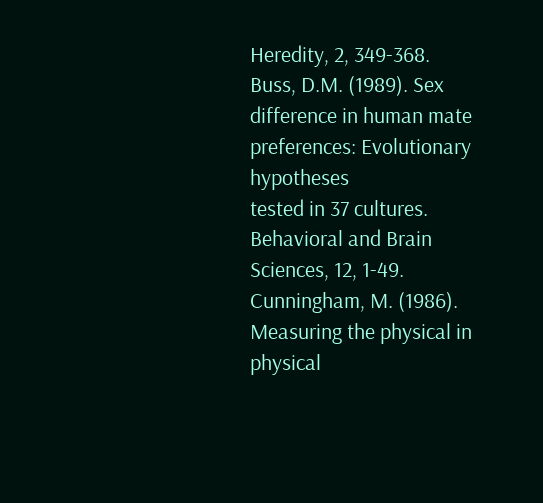Heredity, 2, 349-368.
Buss, D.M. (1989). Sex difference in human mate preferences: Evolutionary hypotheses
tested in 37 cultures. Behavioral and Brain Sciences, 12, 1-49.
Cunningham, M. (1986). Measuring the physical in physical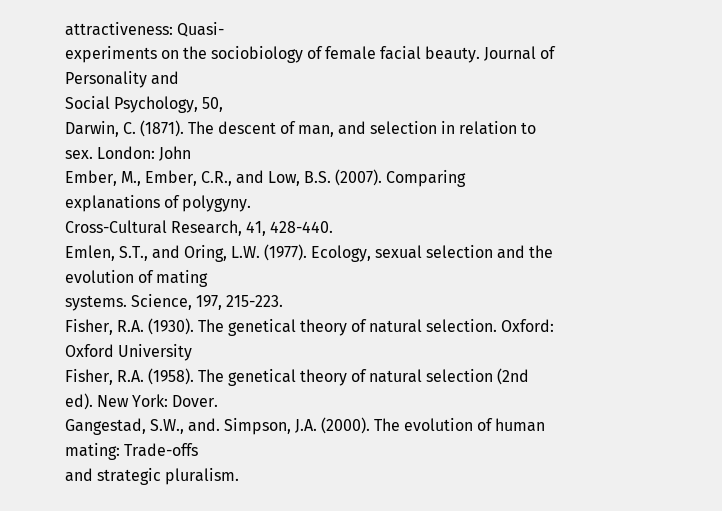attractiveness: Quasi-
experiments on the sociobiology of female facial beauty. Journal of Personality and
Social Psychology, 50,
Darwin, C. (1871). The descent of man, and selection in relation to sex. London: John
Ember, M., Ember, C.R., and Low, B.S. (2007). Comparing explanations of polygyny.
Cross-Cultural Research, 41, 428-440.
Emlen, S.T., and Oring, L.W. (1977). Ecology, sexual selection and the evolution of mating
systems. Science, 197, 215-223.
Fisher, R.A. (1930). The genetical theory of natural selection. Oxford: Oxford University
Fisher, R.A. (1958). The genetical theory of natural selection (2nd ed). New York: Dover.
Gangestad, S.W., and. Simpson, J.A. (2000). The evolution of human mating: Trade-offs
and strategic pluralism.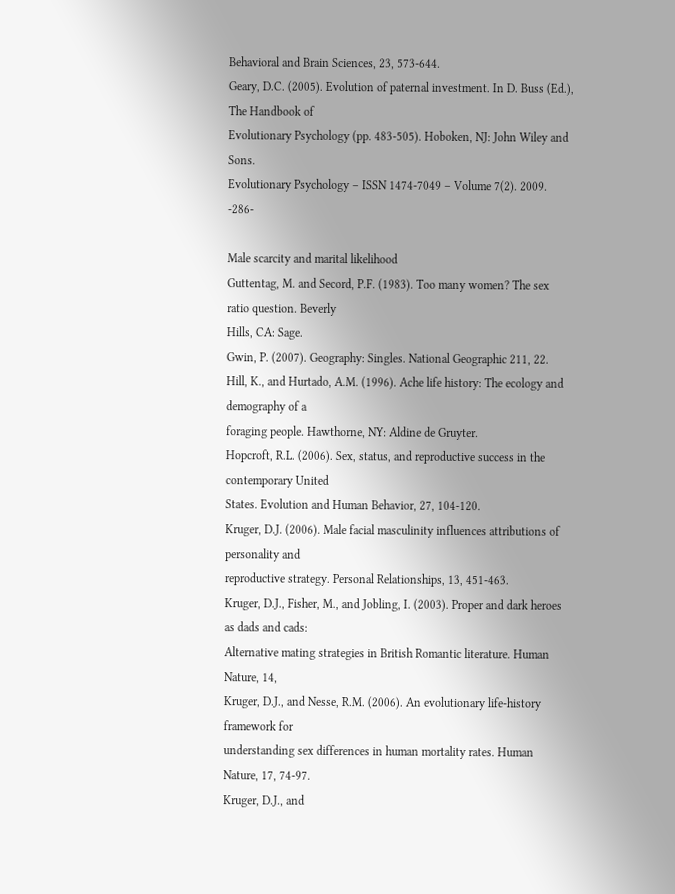Behavioral and Brain Sciences, 23, 573-644.
Geary, D.C. (2005). Evolution of paternal investment. In D. Buss (Ed.), The Handbook of
Evolutionary Psychology (pp. 483-505). Hoboken, NJ: John Wiley and Sons.
Evolutionary Psychology – ISSN 1474-7049 – Volume 7(2). 2009. -286-

Male scarcity and marital likelihood
Guttentag, M. and Secord, P.F. (1983). Too many women? The sex ratio question. Beverly
Hills, CA: Sage.
Gwin, P. (2007). Geography: Singles. National Geographic 211, 22.
Hill, K., and Hurtado, A.M. (1996). Ache life history: The ecology and demography of a
foraging people. Hawthorne, NY: Aldine de Gruyter.
Hopcroft, R.L. (2006). Sex, status, and reproductive success in the contemporary United
States. Evolution and Human Behavior, 27, 104-120.
Kruger, D.J. (2006). Male facial masculinity influences attributions of personality and
reproductive strategy. Personal Relationships, 13, 451-463.
Kruger, D.J., Fisher, M., and Jobling, I. (2003). Proper and dark heroes as dads and cads:
Alternative mating strategies in British Romantic literature. Human Nature, 14,
Kruger, D.J., and Nesse, R.M. (2006). An evolutionary life-history framework for
understanding sex differences in human mortality rates. Human Nature, 17, 74-97.
Kruger, D.J., and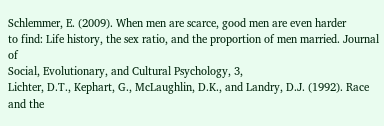Schlemmer, E. (2009). When men are scarce, good men are even harder
to find: Life history, the sex ratio, and the proportion of men married. Journal of
Social, Evolutionary, and Cultural Psychology, 3,
Lichter, D.T., Kephart, G., McLaughlin, D.K., and Landry, D.J. (1992). Race and the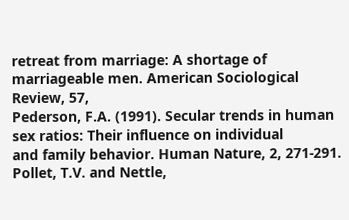retreat from marriage: A shortage of marriageable men. American Sociological
Review, 57,
Pederson, F.A. (1991). Secular trends in human sex ratios: Their influence on individual
and family behavior. Human Nature, 2, 271-291.
Pollet, T.V. and Nettle,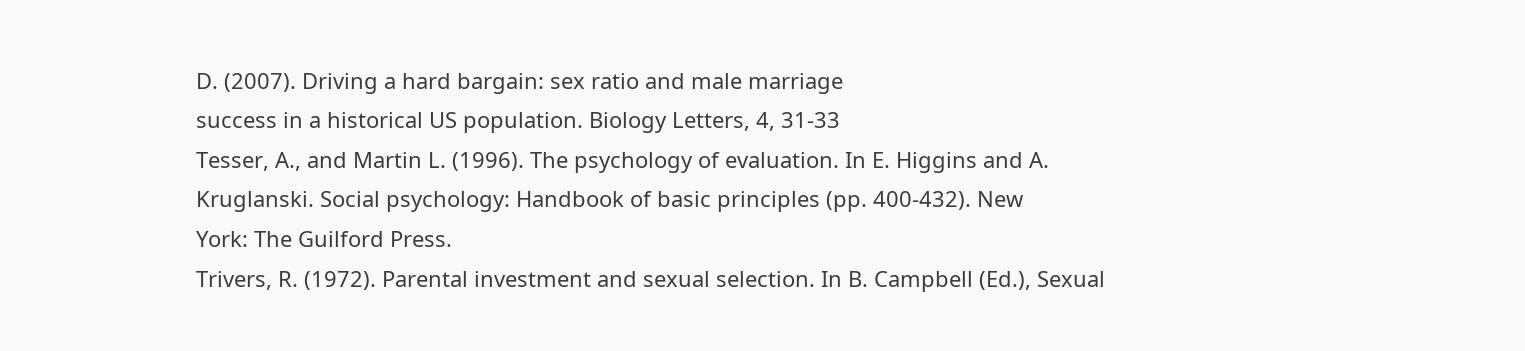D. (2007). Driving a hard bargain: sex ratio and male marriage
success in a historical US population. Biology Letters, 4, 31-33
Tesser, A., and Martin L. (1996). The psychology of evaluation. In E. Higgins and A.
Kruglanski. Social psychology: Handbook of basic principles (pp. 400-432). New
York: The Guilford Press.
Trivers, R. (1972). Parental investment and sexual selection. In B. Campbell (Ed.), Sexual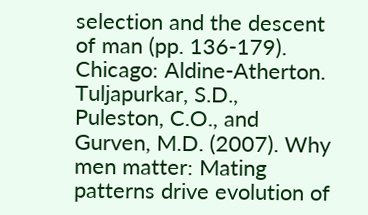selection and the descent of man (pp. 136-179). Chicago: Aldine-Atherton.
Tuljapurkar, S.D., Puleston, C.O., and Gurven, M.D. (2007). Why men matter: Mating
patterns drive evolution of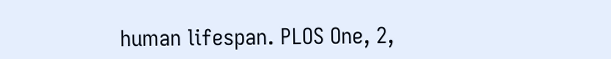human lifespan. PLOS One, 2,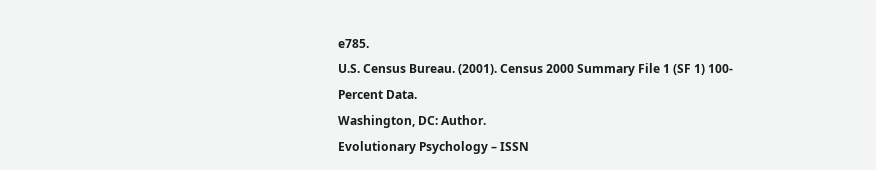e785.
U.S. Census Bureau. (2001). Census 2000 Summary File 1 (SF 1) 100-Percent Data.
Washington, DC: Author.
Evolutionary Psychology – ISSN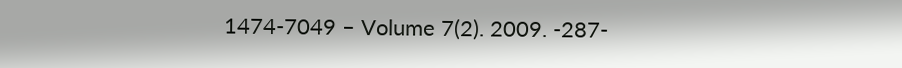1474-7049 – Volume 7(2). 2009. -287-